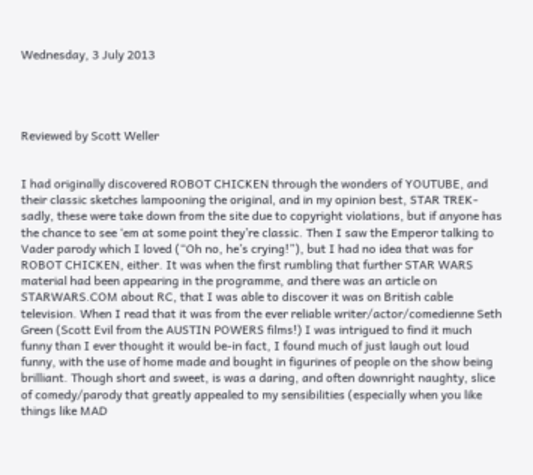Wednesday, 3 July 2013




Reviewed by Scott Weller


I had originally discovered ROBOT CHICKEN through the wonders of YOUTUBE, and their classic sketches lampooning the original, and in my opinion best, STAR TREK-sadly, these were take down from the site due to copyright violations, but if anyone has the chance to see ‘em at some point they’re classic. Then I saw the Emperor talking to Vader parody which I loved (“Oh no, he’s crying!”), but I had no idea that was for ROBOT CHICKEN, either. It was when the first rumbling that further STAR WARS material had been appearing in the programme, and there was an article on STARWARS.COM about RC, that I was able to discover it was on British cable television. When I read that it was from the ever reliable writer/actor/comedienne Seth Green (Scott Evil from the AUSTIN POWERS films!) I was intrigued to find it much funny than I ever thought it would be-in fact, I found much of just laugh out loud funny, with the use of home made and bought in figurines of people on the show being brilliant. Though short and sweet, is was a daring, and often downright naughty, slice of comedy/parody that greatly appealed to my sensibilities (especially when you like things like MAD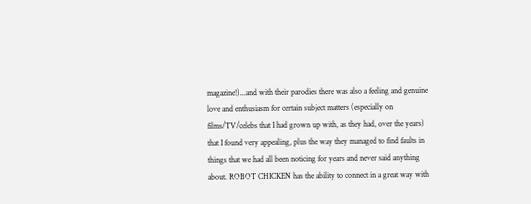magazine!)...and with their parodies there was also a feeling and genuine love and enthusiasm for certain subject matters (especially on films/TV/celebs that I had grown up with, as they had, over the years) that I found very appealing, plus the way they managed to find faults in things that we had all been noticing for years and never said anything about. ROBOT CHICKEN has the ability to connect in a great way with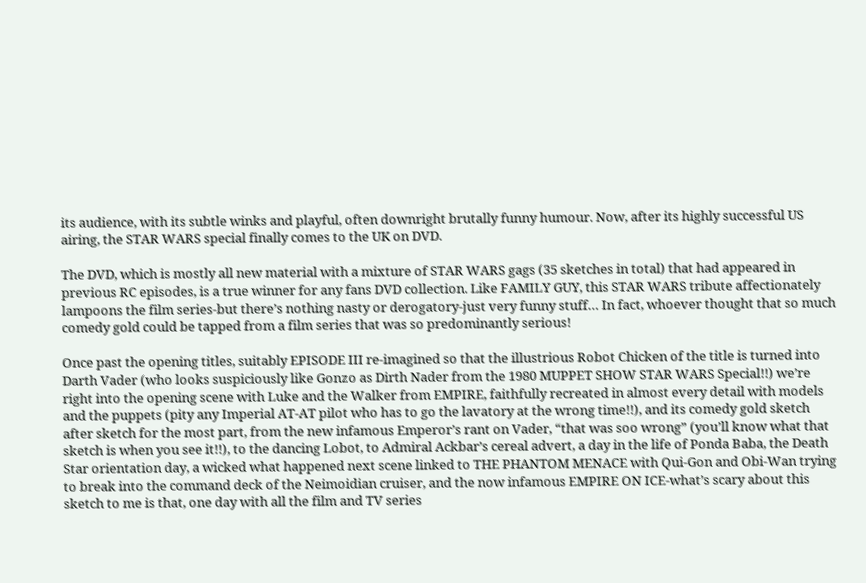its audience, with its subtle winks and playful, often downright brutally funny humour. Now, after its highly successful US airing, the STAR WARS special finally comes to the UK on DVD.

The DVD, which is mostly all new material with a mixture of STAR WARS gags (35 sketches in total) that had appeared in previous RC episodes, is a true winner for any fans DVD collection. Like FAMILY GUY, this STAR WARS tribute affectionately lampoons the film series-but there’s nothing nasty or derogatory-just very funny stuff… In fact, whoever thought that so much comedy gold could be tapped from a film series that was so predominantly serious!

Once past the opening titles, suitably EPISODE III re-imagined so that the illustrious Robot Chicken of the title is turned into Darth Vader (who looks suspiciously like Gonzo as Dirth Nader from the 1980 MUPPET SHOW STAR WARS Special!!) we’re right into the opening scene with Luke and the Walker from EMPIRE, faithfully recreated in almost every detail with models and the puppets (pity any Imperial AT-AT pilot who has to go the lavatory at the wrong time!!), and its comedy gold sketch after sketch for the most part, from the new infamous Emperor’s rant on Vader, “that was soo wrong” (you’ll know what that sketch is when you see it!!), to the dancing Lobot, to Admiral Ackbar’s cereal advert, a day in the life of Ponda Baba, the Death Star orientation day, a wicked what happened next scene linked to THE PHANTOM MENACE with Qui-Gon and Obi-Wan trying to break into the command deck of the Neimoidian cruiser, and the now infamous EMPIRE ON ICE-what’s scary about this sketch to me is that, one day with all the film and TV series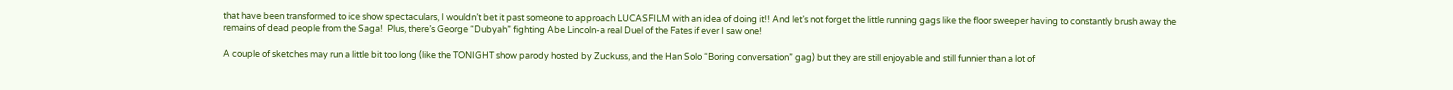that have been transformed to ice show spectaculars, I wouldn’t bet it past someone to approach LUCASFILM with an idea of doing it!! And let’s not forget the little running gags like the floor sweeper having to constantly brush away the remains of dead people from the Saga!  Plus, there’s George “Dubyah” fighting Abe Lincoln-a real Duel of the Fates if ever I saw one!

A couple of sketches may run a little bit too long (like the TONIGHT show parody hosted by Zuckuss, and the Han Solo “Boring conversation” gag) but they are still enjoyable and still funnier than a lot of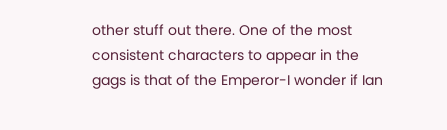other stuff out there. One of the most consistent characters to appear in the gags is that of the Emperor-I wonder if Ian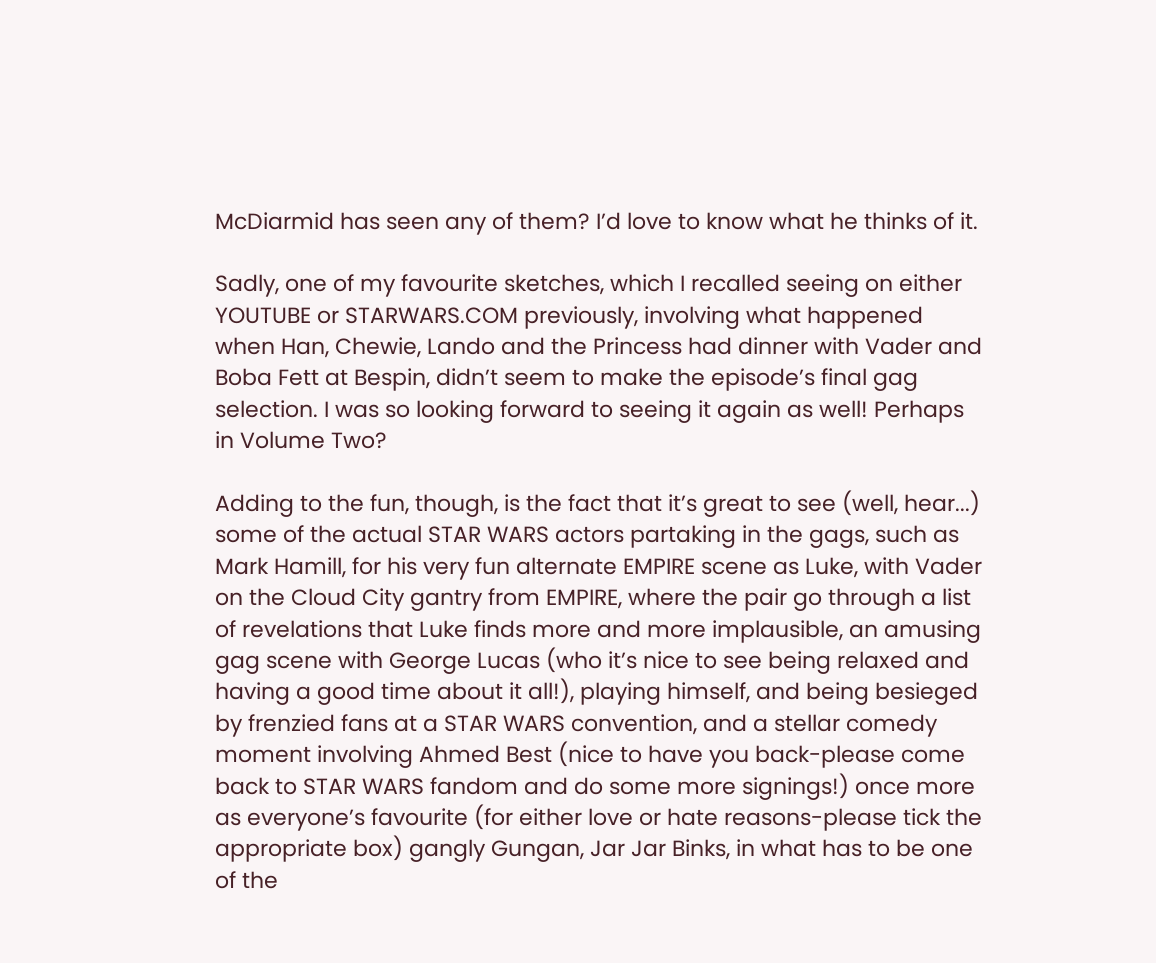McDiarmid has seen any of them? I’d love to know what he thinks of it.

Sadly, one of my favourite sketches, which I recalled seeing on either YOUTUBE or STARWARS.COM previously, involving what happened when Han, Chewie, Lando and the Princess had dinner with Vader and Boba Fett at Bespin, didn’t seem to make the episode’s final gag selection. I was so looking forward to seeing it again as well! Perhaps in Volume Two?

Adding to the fun, though, is the fact that it’s great to see (well, hear...) some of the actual STAR WARS actors partaking in the gags, such as Mark Hamill, for his very fun alternate EMPIRE scene as Luke, with Vader on the Cloud City gantry from EMPIRE, where the pair go through a list of revelations that Luke finds more and more implausible, an amusing gag scene with George Lucas (who it’s nice to see being relaxed and having a good time about it all!), playing himself, and being besieged by frenzied fans at a STAR WARS convention, and a stellar comedy moment involving Ahmed Best (nice to have you back-please come back to STAR WARS fandom and do some more signings!) once more as everyone’s favourite (for either love or hate reasons-please tick the appropriate box) gangly Gungan, Jar Jar Binks, in what has to be one of the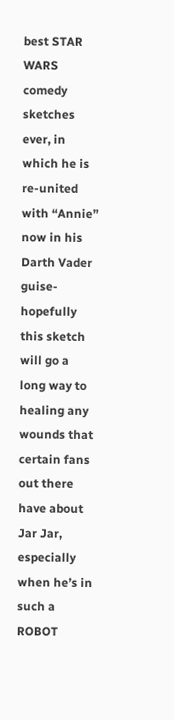best STAR WARS comedy sketches ever, in which he is re-united with “Annie” now in his Darth Vader guise-hopefully this sketch will go a long way to healing any wounds that certain fans out there have about Jar Jar, especially when he’s in such a ROBOT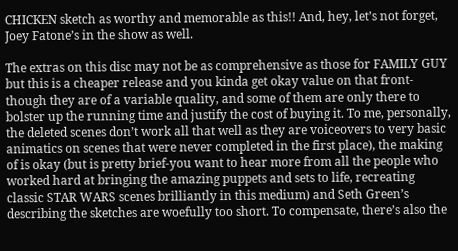CHICKEN sketch as worthy and memorable as this!! And, hey, let’s not forget, Joey Fatone’s in the show as well.

The extras on this disc may not be as comprehensive as those for FAMILY GUY but this is a cheaper release and you kinda get okay value on that front-though they are of a variable quality, and some of them are only there to bolster up the running time and justify the cost of buying it. To me, personally, the deleted scenes don’t work all that well as they are voiceovers to very basic animatics on scenes that were never completed in the first place), the making of is okay (but is pretty brief-you want to hear more from all the people who worked hard at bringing the amazing puppets and sets to life, recreating classic STAR WARS scenes brilliantly in this medium) and Seth Green’s describing the sketches are woefully too short. To compensate, there’s also the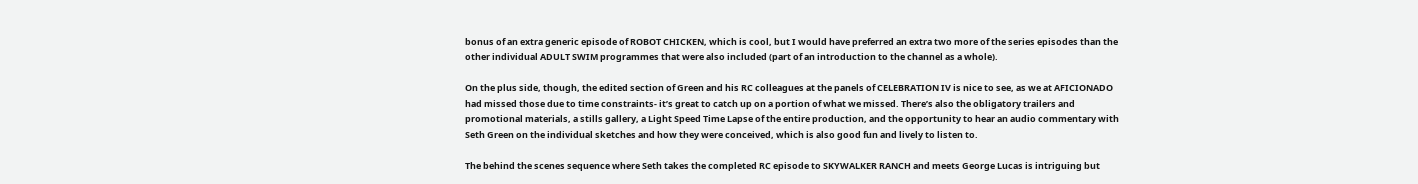bonus of an extra generic episode of ROBOT CHICKEN, which is cool, but I would have preferred an extra two more of the series episodes than the other individual ADULT SWIM programmes that were also included (part of an introduction to the channel as a whole).

On the plus side, though, the edited section of Green and his RC colleagues at the panels of CELEBRATION IV is nice to see, as we at AFICIONADO had missed those due to time constraints- it’s great to catch up on a portion of what we missed. There’s also the obligatory trailers and promotional materials, a stills gallery, a Light Speed Time Lapse of the entire production, and the opportunity to hear an audio commentary with Seth Green on the individual sketches and how they were conceived, which is also good fun and lively to listen to.

The behind the scenes sequence where Seth takes the completed RC episode to SKYWALKER RANCH and meets George Lucas is intriguing but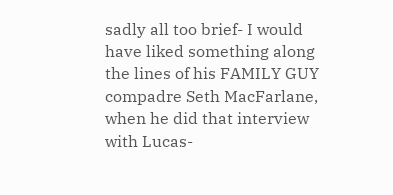sadly all too brief- I would have liked something along the lines of his FAMILY GUY compadre Seth MacFarlane, when he did that interview with Lucas-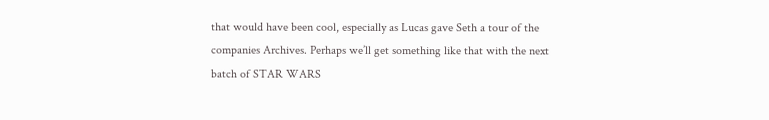that would have been cool, especially as Lucas gave Seth a tour of the companies Archives. Perhaps we’ll get something like that with the next batch of STAR WARS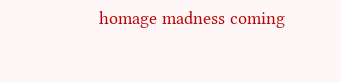homage madness coming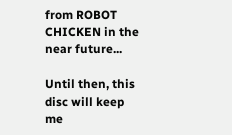from ROBOT CHICKEN in the near future...

Until then, this disc will keep me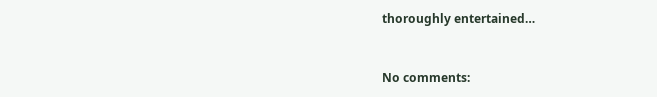thoroughly entertained…


No comments: